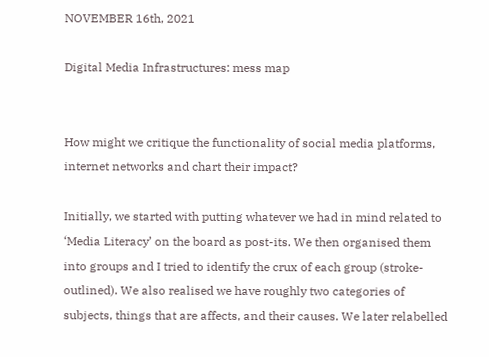NOVEMBER 16th, 2021

Digital Media Infrastructures: mess map


How might we critique the functionality of social media platforms, internet networks and chart their impact?

Initially, we started with putting whatever we had in mind related to ‘Media Literacy’ on the board as post-its. We then organised them into groups and I tried to identify the crux of each group (stroke-outlined). We also realised we have roughly two categories of subjects, things that are affects, and their causes. We later relabelled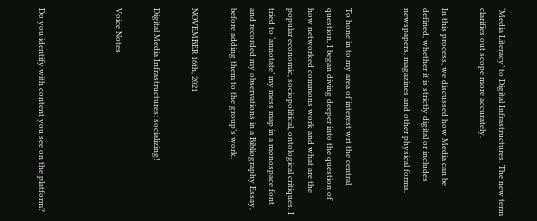‘Media Literacy’ to Digital Infrastructures. The new term clarifies out scope more accurately.

In this process, we discussed how Media can be defined, whether it is strictly digital or includes newspapers, magazines and other physical forms.


To hone in to my area of interest wrt the central question, I began diving deeper into the question of how networked commons work and what are the popular economic, sociopolitical, ontological critiques. I tried to ‘annotate’ my mess map in a monospace font and recorded my observations in a Bibliography Essay, before adding them to the group’s work.

NOVEMBER 16th, 2021

Digital Media Infrastructures: socializing!

Voice Notes



Do you identify with content you see on the platform?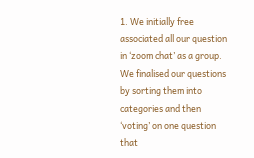1. We initially free associated all our question in ‘zoom chat’ as a group. We finalised our questions by sorting them into categories and then ‘voting’ on one question that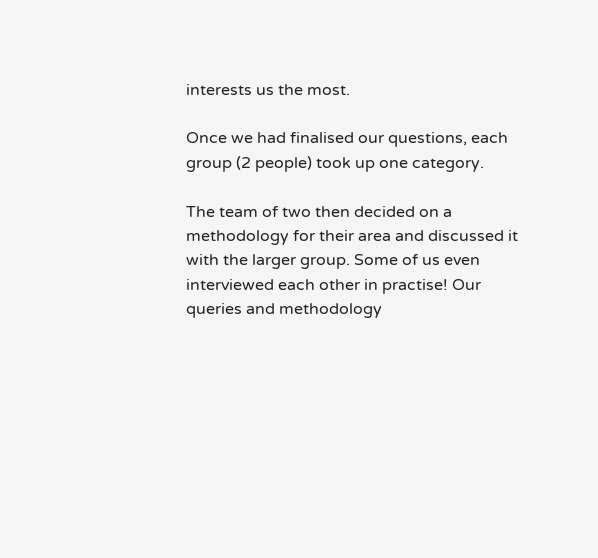interests us the most.

Once we had finalised our questions, each group (2 people) took up one category.

The team of two then decided on a methodology for their area and discussed it with the larger group. Some of us even interviewed each other in practise! Our queries and methodology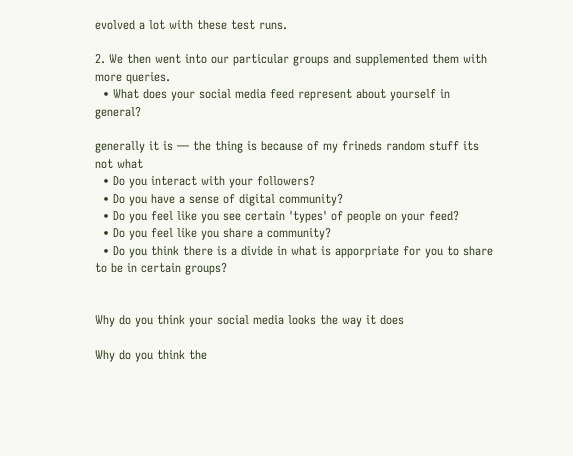evolved a lot with these test runs.

2. We then went into our particular groups and supplemented them with more queries.
  • What does your social media feed represent about yourself in general?

generally it is — the thing is because of my frineds random stuff its not what
  • Do you interact with your followers?
  • Do you have a sense of digital community?
  • Do you feel like you see certain 'types' of people on your feed?
  • Do you feel like you share a community?
  • Do you think there is a divide in what is apporpriate for you to share to be in certain groups?


Why do you think your social media looks the way it does

Why do you think the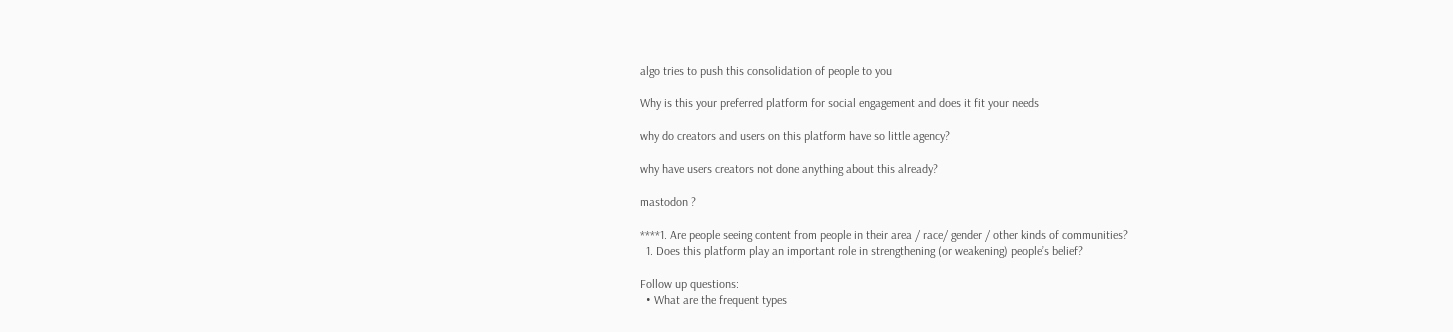algo tries to push this consolidation of people to you

Why is this your preferred platform for social engagement and does it fit your needs

why do creators and users on this platform have so little agency?

why have users creators not done anything about this already?

mastodon ?

****1. Are people seeing content from people in their area / race/ gender / other kinds of communities?
  1. Does this platform play an important role in strengthening (or weakening) people’s belief?

Follow up questions:
  • What are the frequent types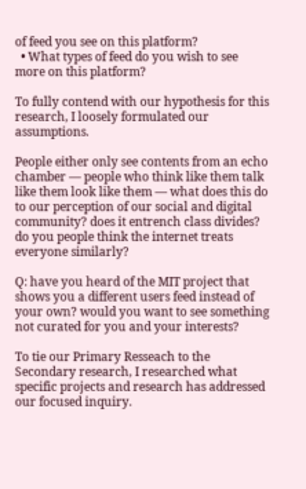of feed you see on this platform?
  • What types of feed do you wish to see more on this platform?

To fully contend with our hypothesis for this research, I loosely formulated our assumptions.

People either only see contents from an echo chamber — people who think like them talk like them look like them — what does this do to our perception of our social and digital community? does it entrench class divides? do you people think the internet treats everyone similarly?

Q: have you heard of the MIT project that shows you a different users feed instead of your own? would you want to see something not curated for you and your interests?

To tie our Primary Resseach to the Secondary research, I researched what specific projects and research has addressed our focused inquiry.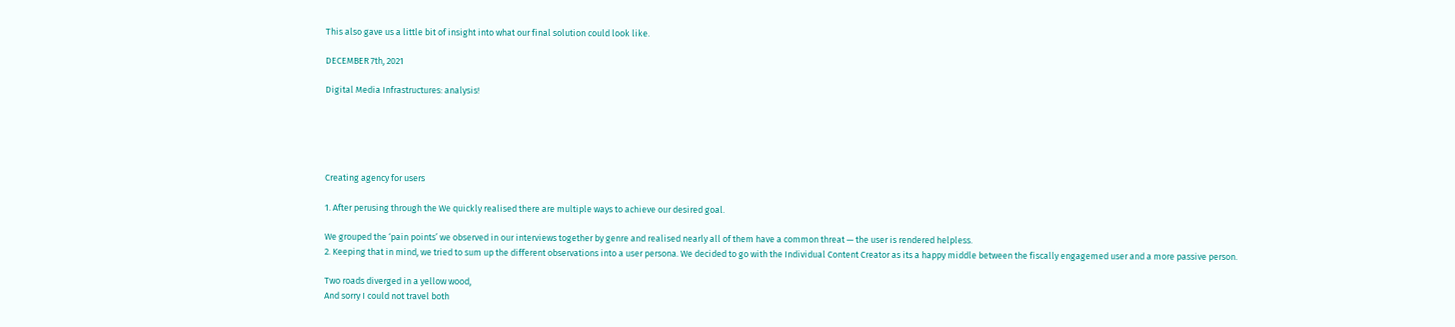This also gave us a little bit of insight into what our final solution could look like.

DECEMBER 7th, 2021

Digital Media Infrastructures: analysis!





Creating agency for users

1. After perusing through the We quickly realised there are multiple ways to achieve our desired goal.

We grouped the ‘pain points’ we observed in our interviews together by genre and realised nearly all of them have a common threat — the user is rendered helpless.
2. Keeping that in mind, we tried to sum up the different observations into a user persona. We decided to go with the Individual Content Creator as its a happy middle between the fiscally engagemed user and a more passive person.

Two roads diverged in a yellow wood,
And sorry I could not travel both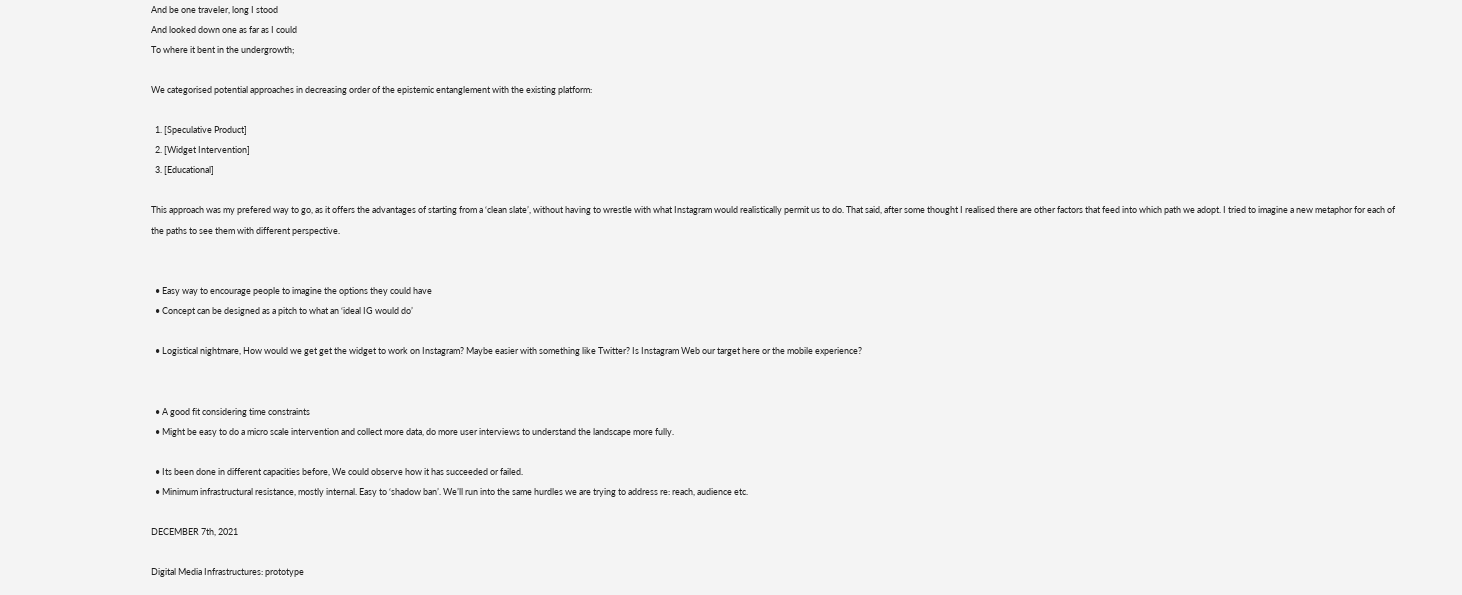And be one traveler, long I stood
And looked down one as far as I could
To where it bent in the undergrowth;

We categorised potential approaches in decreasing order of the epistemic entanglement with the existing platform:

  1. [Speculative Product]
  2. [Widget Intervention]
  3. [Educational]

This approach was my prefered way to go, as it offers the advantages of starting from a ‘clean slate’, without having to wrestle with what Instagram would realistically permit us to do. That said, after some thought I realised there are other factors that feed into which path we adopt. I tried to imagine a new metaphor for each of the paths to see them with different perspective.


  • Easy way to encourage people to imagine the options they could have
  • Concept can be designed as a pitch to what an ‘ideal IG would do’

  • Logistical nightmare, How would we get get the widget to work on Instagram? Maybe easier with something like Twitter? Is Instagram Web our target here or the mobile experience?


  • A good fit considering time constraints
  • Might be easy to do a micro scale intervention and collect more data, do more user interviews to understand the landscape more fully.

  • Its been done in different capacities before, We could observe how it has succeeded or failed.
  • Minimum infrastructural resistance, mostly internal. Easy to ‘shadow ban’. We’ll run into the same hurdles we are trying to address re: reach, audience etc.

DECEMBER 7th, 2021

Digital Media Infrastructures: prototype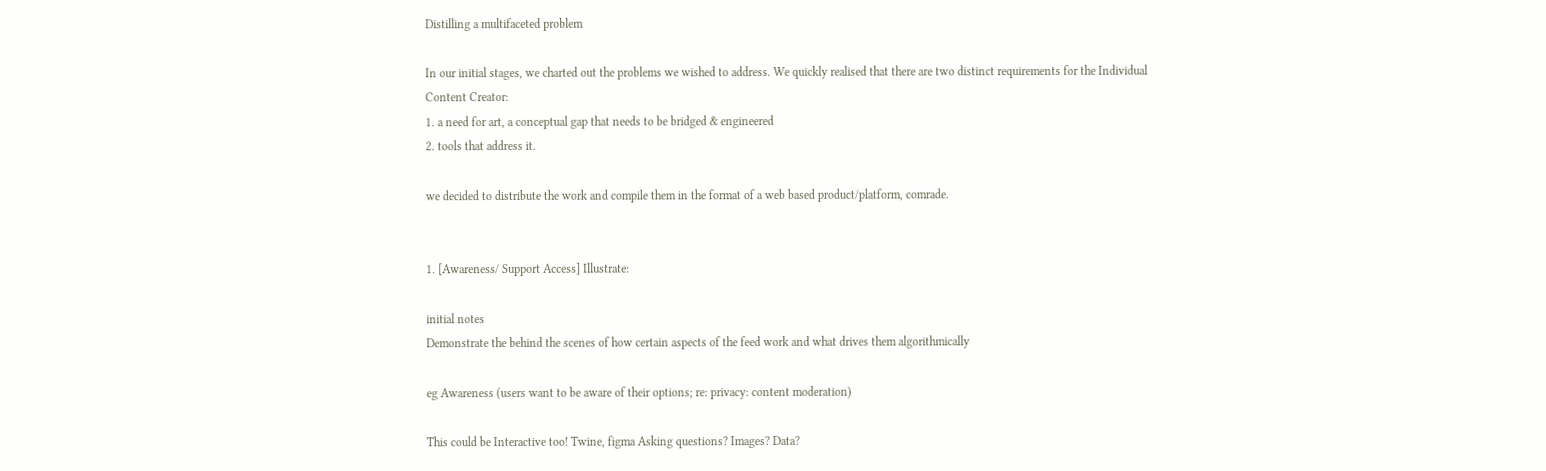Distilling a multifaceted problem

In our initial stages, we charted out the problems we wished to address. We quickly realised that there are two distinct requirements for the Individual Content Creator:
1. a need for art, a conceptual gap that needs to be bridged & engineered
2. tools that address it.

we decided to distribute the work and compile them in the format of a web based product/platform, comrade.


1. [Awareness/ Support Access] Illustrate:

initial notes
Demonstrate the behind the scenes of how certain aspects of the feed work and what drives them algorithmically

eg Awareness (users want to be aware of their options; re: privacy: content moderation)

This could be Interactive too! Twine, figma Asking questions? Images? Data?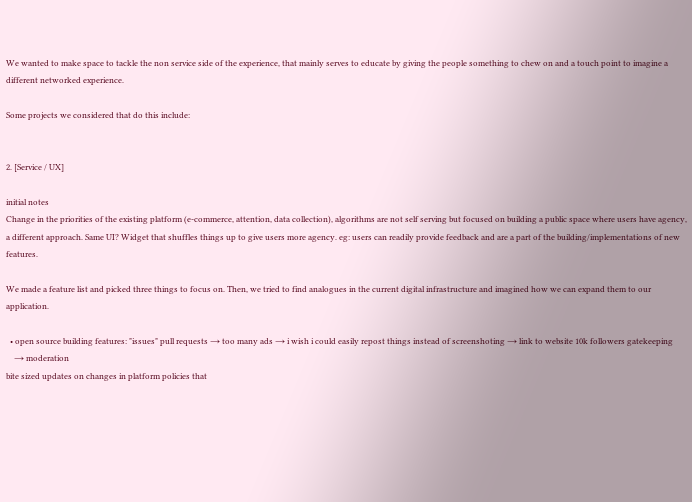We wanted to make space to tackle the non service side of the experience, that mainly serves to educate by giving the people something to chew on and a touch point to imagine a different networked experience.

Some projects we considered that do this include:


2. [Service / UX]

initial notes
Change in the priorities of the existing platform (e-commerce, attention, data collection), algorithms are not self serving but focused on building a public space where users have agency, a different approach. Same UI? Widget that shuffles things up to give users more agency. eg: users can readily provide feedback and are a part of the building/implementations of new features.

We made a feature list and picked three things to focus on. Then, we tried to find analogues in the current digital infrastructure and imagined how we can expand them to our application.

  • open source building features: "issues" pull requests → too many ads → i wish i could easily repost things instead of screenshoting → link to website 10k followers gatekeeping
    → moderation
bite sized updates on changes in platform policies that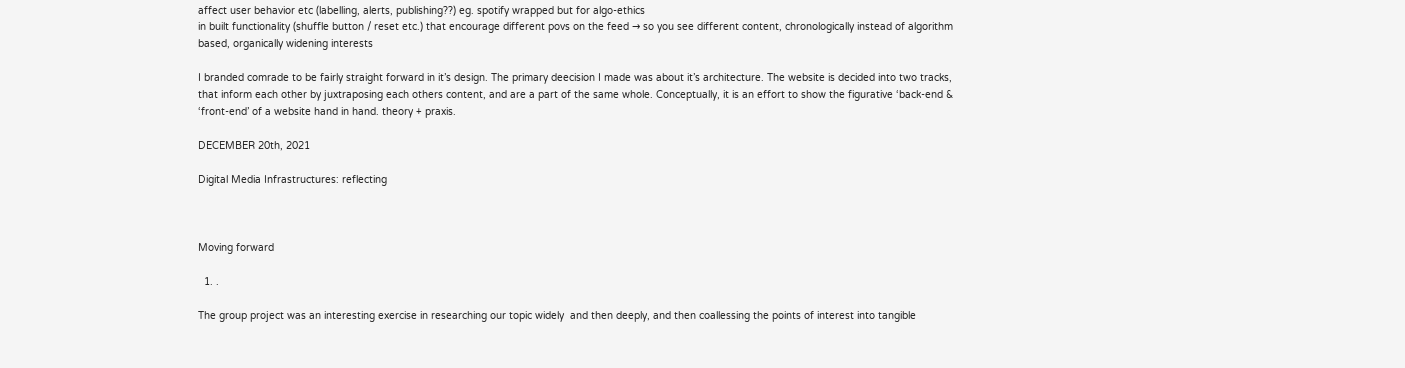affect user behavior etc (labelling, alerts, publishing??) eg. spotify wrapped but for algo-ethics
in built functionality (shuffle button / reset etc.) that encourage different povs on the feed → so you see different content, chronologically instead of algorithm based, organically widening interests

I branded comrade to be fairly straight forward in it’s design. The primary deecision I made was about it’s architecture. The website is decided into two tracks, that inform each other by juxtraposing each others content, and are a part of the same whole. Conceptually, it is an effort to show the figurative ‘back-end & ‘front-end’ of a website hand in hand. theory + praxis.

DECEMBER 20th, 2021

Digital Media Infrastructures: reflecting



Moving forward

  1. .

The group project was an interesting exercise in researching our topic widely  and then deeply, and then coallessing the points of interest into tangible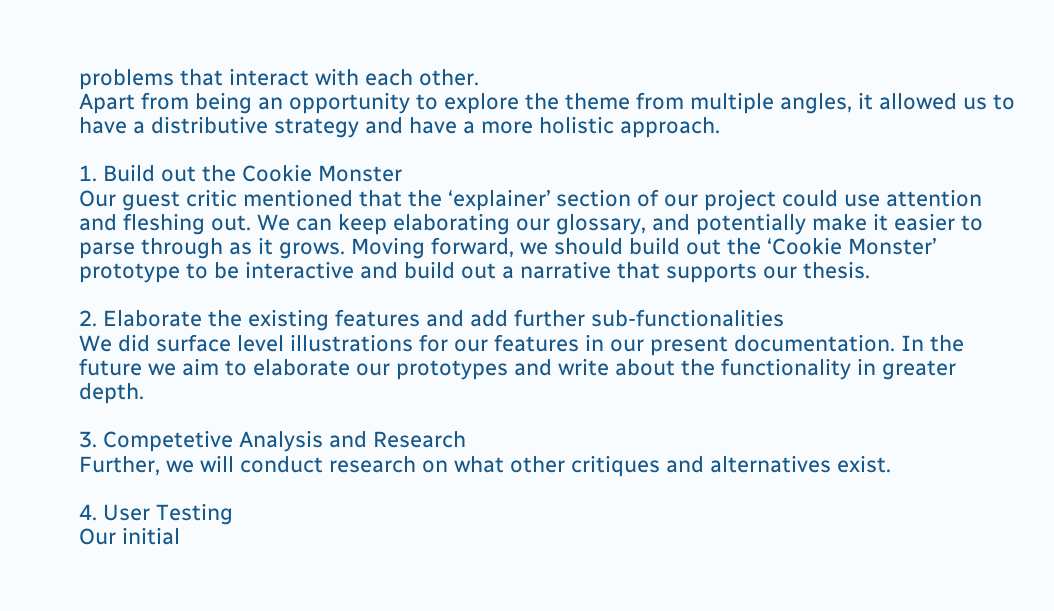problems that interact with each other.
Apart from being an opportunity to explore the theme from multiple angles, it allowed us to have a distributive strategy and have a more holistic approach.

1. Build out the Cookie Monster
Our guest critic mentioned that the ‘explainer’ section of our project could use attention and fleshing out. We can keep elaborating our glossary, and potentially make it easier to parse through as it grows. Moving forward, we should build out the ‘Cookie Monster’ prototype to be interactive and build out a narrative that supports our thesis.

2. Elaborate the existing features and add further sub-functionalities
We did surface level illustrations for our features in our present documentation. In the future we aim to elaborate our prototypes and write about the functionality in greater depth.

3. Competetive Analysis and Research
Further, we will conduct research on what other critiques and alternatives exist.

4. User Testing
Our initial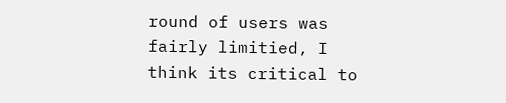round of users was fairly limitied, I think its critical to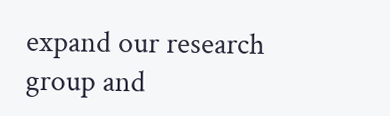expand our research group and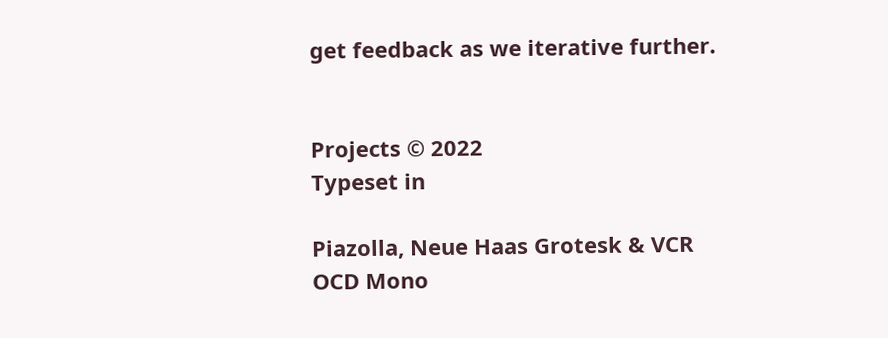get feedback as we iterative further.


Projects © 2022
Typeset in

Piazolla, Neue Haas Grotesk & VCR OCD Mono